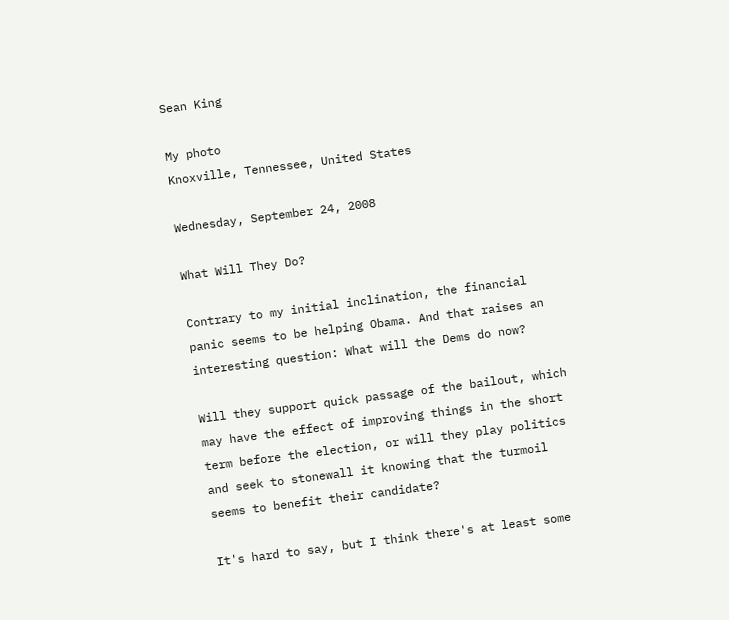Sean King

My photo
Knoxville, Tennessee, United States

Wednesday, September 24, 2008

What Will They Do?

Contrary to my initial inclination, the financial panic seems to be helping Obama. And that raises an interesting question: What will the Dems do now?

Will they support quick passage of the bailout, which may have the effect of improving things in the short term before the election, or will they play politics and seek to stonewall it knowing that the turmoil seems to benefit their candidate?

It's hard to say, but I think there's at least some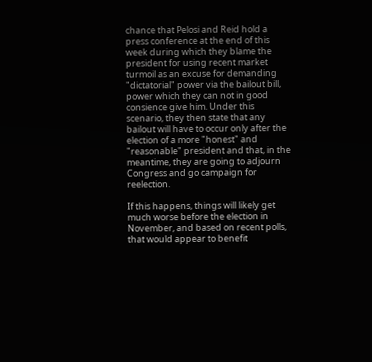chance that Pelosi and Reid hold a press conference at the end of this week during which they blame the president for using recent market turmoil as an excuse for demanding "dictatorial" power via the bailout bill, power which they can not in good consience give him. Under this scenario, they then state that any bailout will have to occur only after the election of a more "honest" and "reasonable" president and that, in the meantime, they are going to adjourn Congress and go campaign for reelection.

If this happens, things will likely get much worse before the election in November, and based on recent polls, that would appear to benefit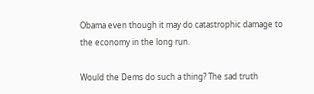Obama even though it may do catastrophic damage to the economy in the long run.

Would the Dems do such a thing? The sad truth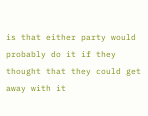is that either party would probably do it if they thought that they could get away with it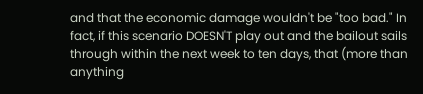and that the economic damage wouldn't be "too bad." In fact, if this scenario DOESN'T play out and the bailout sails through within the next week to ten days, that (more than anything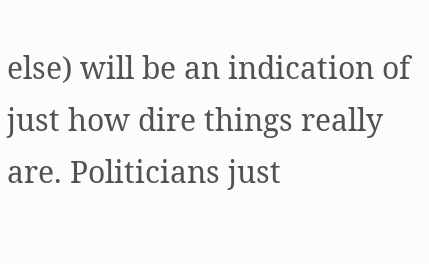else) will be an indication of just how dire things really are. Politicians just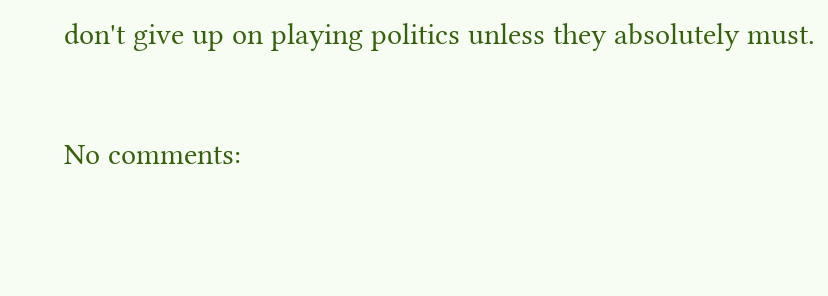don't give up on playing politics unless they absolutely must.

No comments: